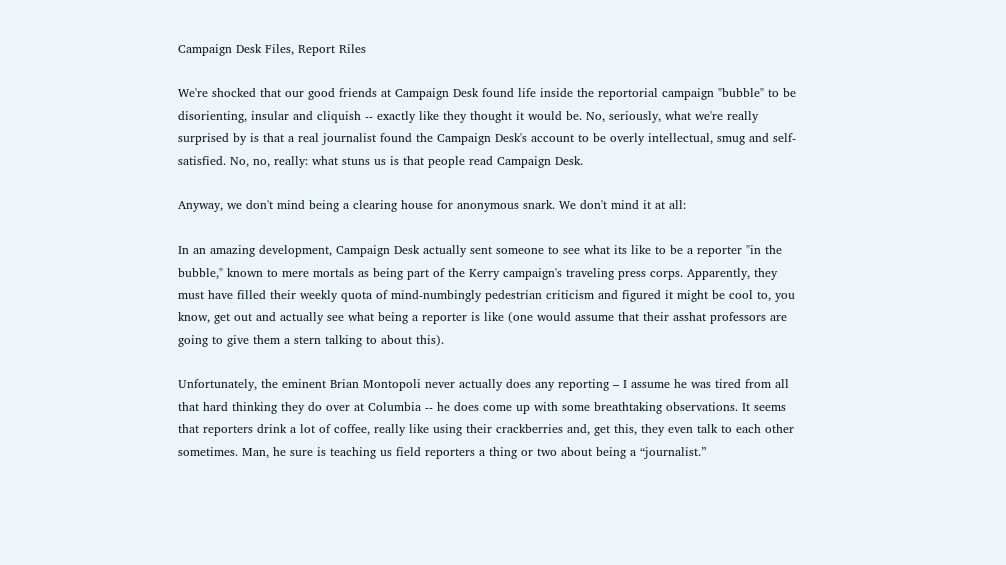Campaign Desk Files, Report Riles

We're shocked that our good friends at Campaign Desk found life inside the reportorial campaign "bubble" to be disorienting, insular and cliquish -- exactly like they thought it would be. No, seriously, what we're really surprised by is that a real journalist found the Campaign Desk's account to be overly intellectual, smug and self-satisfied. No, no, really: what stuns us is that people read Campaign Desk.

Anyway, we don't mind being a clearing house for anonymous snark. We don't mind it at all:

In an amazing development, Campaign Desk actually sent someone to see what its like to be a reporter "in the bubble," known to mere mortals as being part of the Kerry campaign's traveling press corps. Apparently, they must have filled their weekly quota of mind-numbingly pedestrian criticism and figured it might be cool to, you know, get out and actually see what being a reporter is like (one would assume that their asshat professors are going to give them a stern talking to about this).

Unfortunately, the eminent Brian Montopoli never actually does any reporting – I assume he was tired from all that hard thinking they do over at Columbia -- he does come up with some breathtaking observations. It seems that reporters drink a lot of coffee, really like using their crackberries and, get this, they even talk to each other sometimes. Man, he sure is teaching us field reporters a thing or two about being a “journalist.”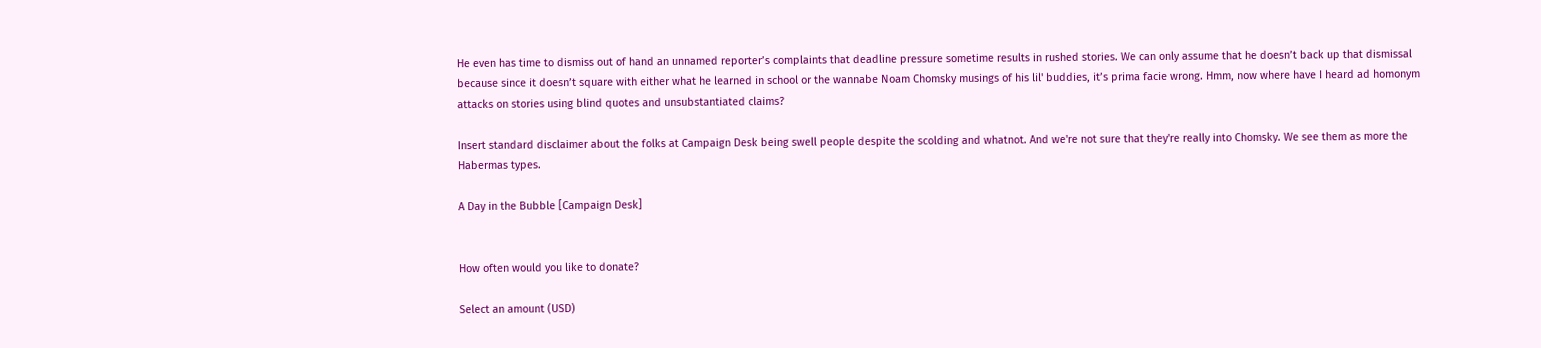He even has time to dismiss out of hand an unnamed reporter’s complaints that deadline pressure sometime results in rushed stories. We can only assume that he doesn’t back up that dismissal because since it doesn’t square with either what he learned in school or the wannabe Noam Chomsky musings of his lil' buddies, it’s prima facie wrong. Hmm, now where have I heard ad homonym attacks on stories using blind quotes and unsubstantiated claims?

Insert standard disclaimer about the folks at Campaign Desk being swell people despite the scolding and whatnot. And we're not sure that they're really into Chomsky. We see them as more the Habermas types.

A Day in the Bubble [Campaign Desk]


How often would you like to donate?

Select an amount (USD)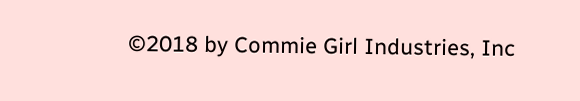©2018 by Commie Girl Industries, Inc